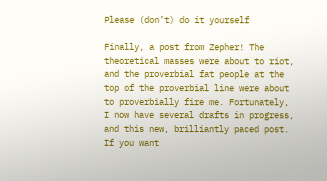Please (don’t) do it yourself

Finally, a post from Zepher! The theoretical masses were about to riot, and the proverbial fat people at the top of the proverbial line were about to proverbially fire me. Fortunately, I now have several drafts in progress, and this new, brilliantly paced post. If you want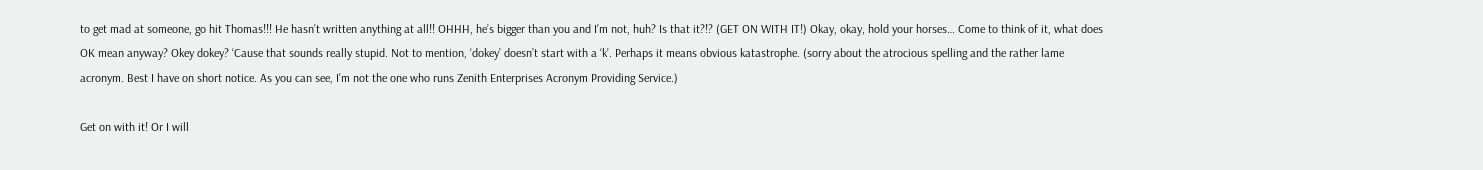to get mad at someone, go hit Thomas!!! He hasn’t written anything at all!! OHHH, he’s bigger than you and I’m not, huh? Is that it?!? (GET ON WITH IT!) Okay, okay, hold your horses… Come to think of it, what does OK mean anyway? Okey dokey? ‘Cause that sounds really stupid. Not to mention, ‘dokey’ doesn’t start with a ‘k’. Perhaps it means obvious katastrophe. (sorry about the atrocious spelling and the rather lame acronym. Best I have on short notice. As you can see, I’m not the one who runs Zenith Enterprises Acronym Providing Service.)

Get on with it! Or I will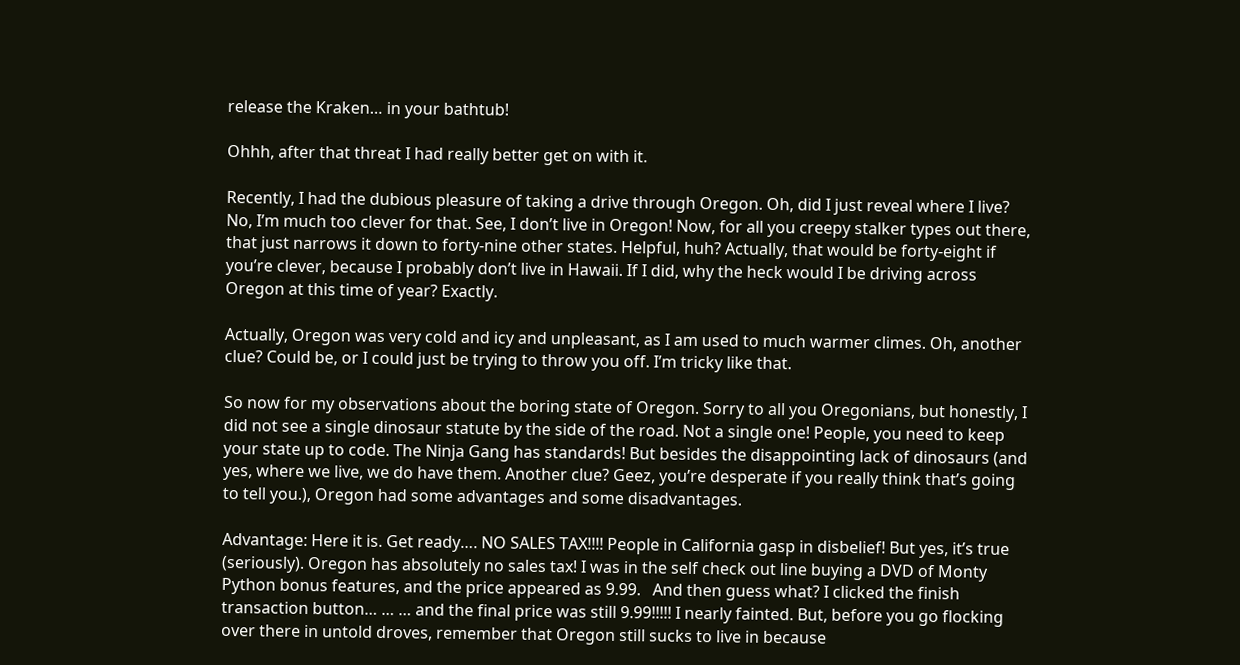release the Kraken… in your bathtub!

Ohhh, after that threat I had really better get on with it.

Recently, I had the dubious pleasure of taking a drive through Oregon. Oh, did I just reveal where I live? No, I’m much too clever for that. See, I don’t live in Oregon! Now, for all you creepy stalker types out there, that just narrows it down to forty-nine other states. Helpful, huh? Actually, that would be forty-eight if you’re clever, because I probably don’t live in Hawaii. If I did, why the heck would I be driving across Oregon at this time of year? Exactly.

Actually, Oregon was very cold and icy and unpleasant, as I am used to much warmer climes. Oh, another clue? Could be, or I could just be trying to throw you off. I’m tricky like that.

So now for my observations about the boring state of Oregon. Sorry to all you Oregonians, but honestly, I did not see a single dinosaur statute by the side of the road. Not a single one! People, you need to keep your state up to code. The Ninja Gang has standards! But besides the disappointing lack of dinosaurs (and yes, where we live, we do have them. Another clue? Geez, you’re desperate if you really think that’s going to tell you.), Oregon had some advantages and some disadvantages.

Advantage: Here it is. Get ready…. NO SALES TAX!!!! People in California gasp in disbelief! But yes, it’s true (seriously). Oregon has absolutely no sales tax! I was in the self check out line buying a DVD of Monty Python bonus features, and the price appeared as 9.99.   And then guess what? I clicked the finish transaction button… … … and the final price was still 9.99!!!!! I nearly fainted. But, before you go flocking over there in untold droves, remember that Oregon still sucks to live in because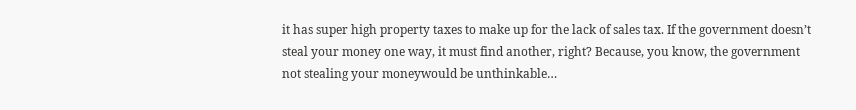it has super high property taxes to make up for the lack of sales tax. If the government doesn’t steal your money one way, it must find another, right? Because, you know, the government not stealing your moneywould be unthinkable…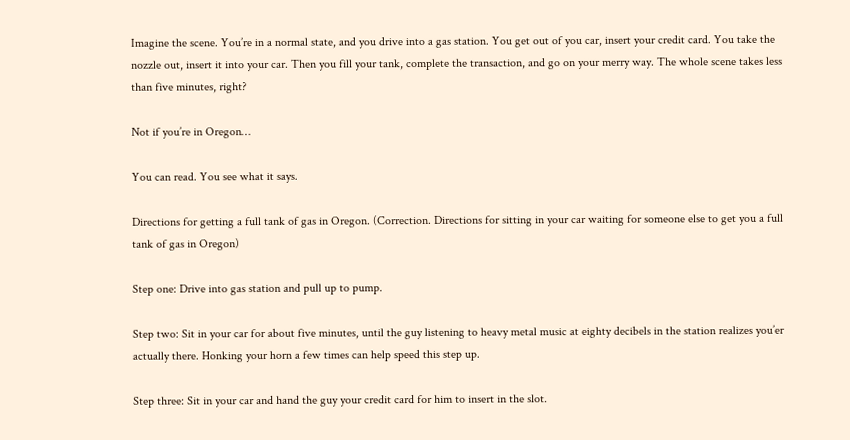Imagine the scene. You’re in a normal state, and you drive into a gas station. You get out of you car, insert your credit card. You take the nozzle out, insert it into your car. Then you fill your tank, complete the transaction, and go on your merry way. The whole scene takes less than five minutes, right?

Not if you’re in Oregon…

You can read. You see what it says.

Directions for getting a full tank of gas in Oregon. (Correction. Directions for sitting in your car waiting for someone else to get you a full tank of gas in Oregon)

Step one: Drive into gas station and pull up to pump.

Step two: Sit in your car for about five minutes, until the guy listening to heavy metal music at eighty decibels in the station realizes you’er actually there. Honking your horn a few times can help speed this step up.

Step three: Sit in your car and hand the guy your credit card for him to insert in the slot.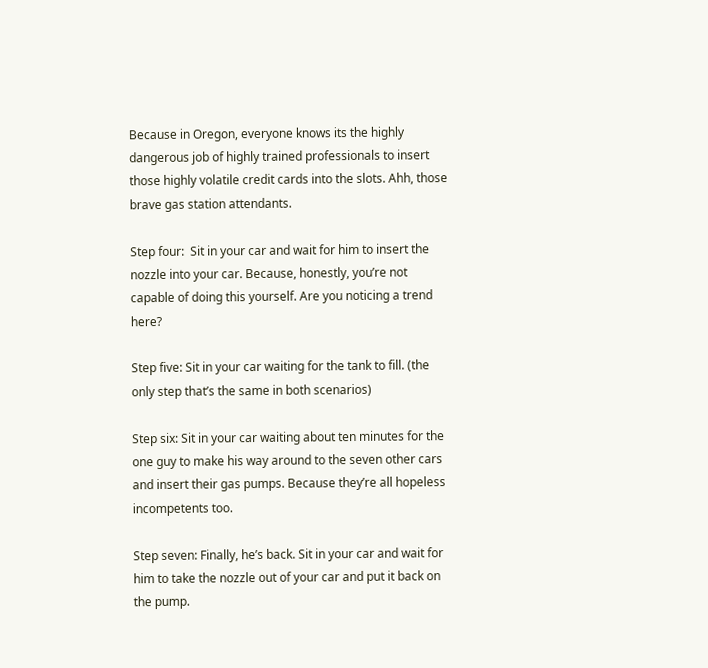Because in Oregon, everyone knows its the highly dangerous job of highly trained professionals to insert those highly volatile credit cards into the slots. Ahh, those brave gas station attendants.

Step four:  Sit in your car and wait for him to insert the nozzle into your car. Because, honestly, you’re not capable of doing this yourself. Are you noticing a trend here?

Step five: Sit in your car waiting for the tank to fill. (the only step that’s the same in both scenarios)

Step six: Sit in your car waiting about ten minutes for the one guy to make his way around to the seven other cars and insert their gas pumps. Because they’re all hopeless incompetents too.

Step seven: Finally, he’s back. Sit in your car and wait for him to take the nozzle out of your car and put it back on the pump.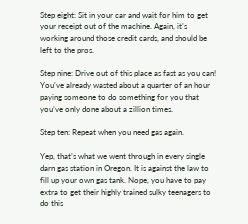Step eight: Sit in your car and wait for him to get your receipt out of the machine. Again, it’s working around those credit cards, and should be left to the pros.

Step nine: Drive out of this place as fast as you can! You’ve already wasted about a quarter of an hour paying someone to do something for you that you’ve only done about a zillion times.

Step ten: Repeat when you need gas again.

Yep, that’s what we went through in every single darn gas station in Oregon. It is against the law to fill up your own gas tank. Nope, you have to pay extra to get their highly trained sulky teenagers to do this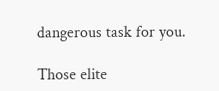dangerous task for you.

Those elite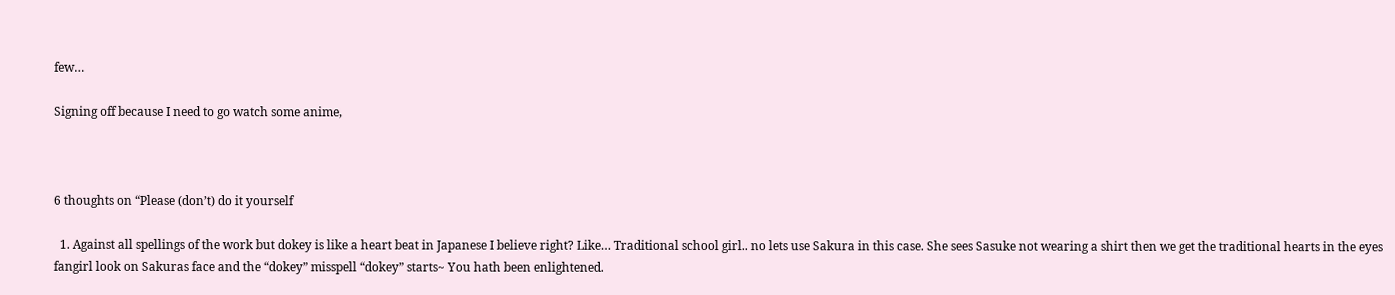few…

Signing off because I need to go watch some anime,



6 thoughts on “Please (don’t) do it yourself

  1. Against all spellings of the work but dokey is like a heart beat in Japanese I believe right? Like… Traditional school girl.. no lets use Sakura in this case. She sees Sasuke not wearing a shirt then we get the traditional hearts in the eyes fangirl look on Sakuras face and the “dokey” misspell “dokey” starts~ You hath been enlightened.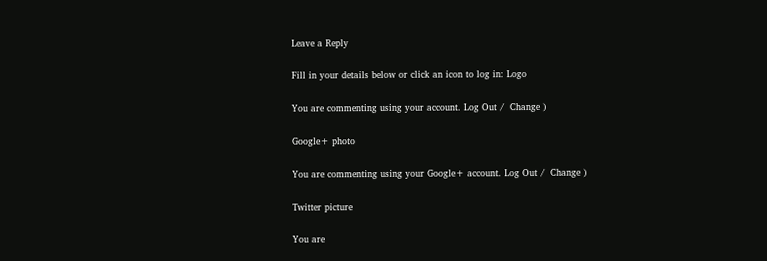Leave a Reply

Fill in your details below or click an icon to log in: Logo

You are commenting using your account. Log Out /  Change )

Google+ photo

You are commenting using your Google+ account. Log Out /  Change )

Twitter picture

You are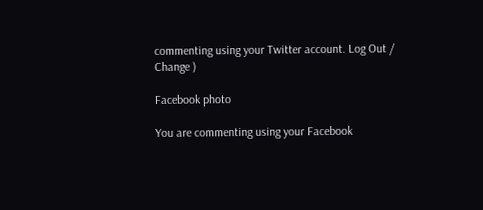commenting using your Twitter account. Log Out /  Change )

Facebook photo

You are commenting using your Facebook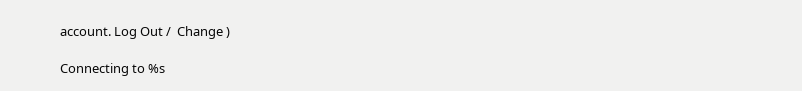account. Log Out /  Change )

Connecting to %s